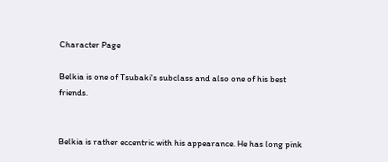Character Page

Belkia is one of Tsubaki's subclass and also one of his best friends.


Belkia is rather eccentric with his appearance. He has long pink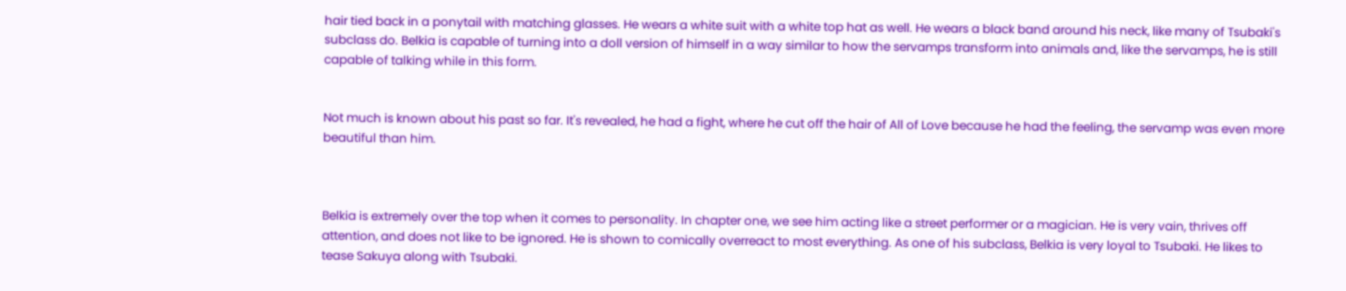hair tied back in a ponytail with matching glasses. He wears a white suit with a white top hat as well. He wears a black band around his neck, like many of Tsubaki's subclass do. Belkia is capable of turning into a doll version of himself in a way similar to how the servamps transform into animals and, like the servamps, he is still capable of talking while in this form.


Not much is known about his past so far. It's revealed, he had a fight, where he cut off the hair of All of Love because he had the feeling, the servamp was even more beautiful than him.



Belkia is extremely over the top when it comes to personality. In chapter one, we see him acting like a street performer or a magician. He is very vain, thrives off attention, and does not like to be ignored. He is shown to comically overreact to most everything. As one of his subclass, Belkia is very loyal to Tsubaki. He likes to tease Sakuya along with Tsubaki.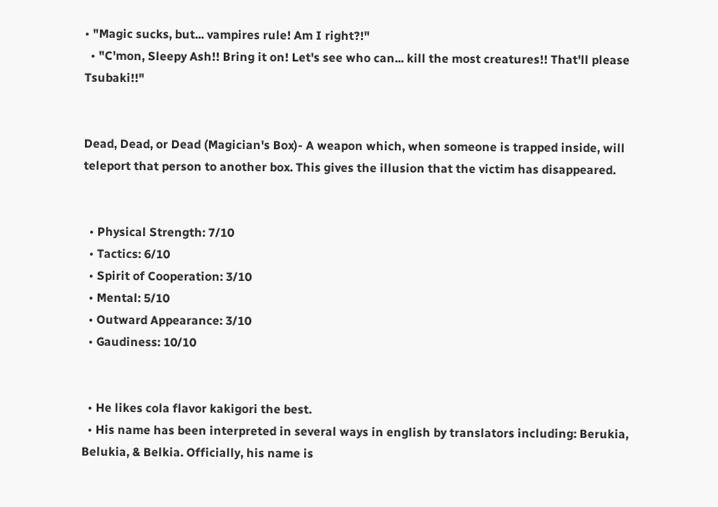• "Magic sucks, but... vampires rule! Am I right?!"
  • "C'mon, Sleepy Ash!! Bring it on! Let's see who can... kill the most creatures!! That'll please Tsubaki!!"


Dead, Dead, or Dead (Magician's Box)- A weapon which, when someone is trapped inside, will teleport that person to another box. This gives the illusion that the victim has disappeared.


  • Physical Strength: 7/10
  • Tactics: 6/10
  • Spirit of Cooperation: 3/10
  • Mental: 5/10
  • Outward Appearance: 3/10
  • Gaudiness: 10/10


  • He likes cola flavor kakigori the best.
  • His name has been interpreted in several ways in english by translators including: Berukia, Belukia, & Belkia. Officially, his name is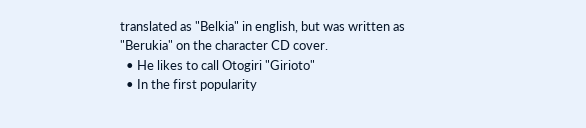translated as "Belkia" in english, but was written as "Berukia" on the character CD cover.
  • He likes to call Otogiri "Girioto"
  • In the first popularity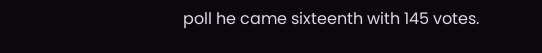poll he came sixteenth with 145 votes.